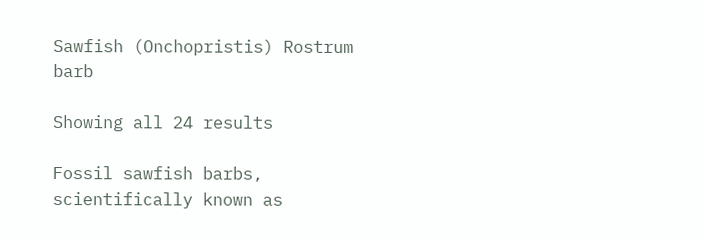Sawfish (Onchopristis) Rostrum barb

Showing all 24 results

Fossil sawfish barbs, scientifically known as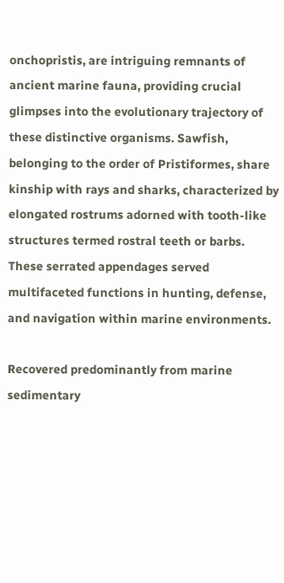onchopristis, are intriguing remnants of ancient marine fauna, providing crucial glimpses into the evolutionary trajectory of these distinctive organisms. Sawfish, belonging to the order of Pristiformes, share kinship with rays and sharks, characterized by elongated rostrums adorned with tooth-like structures termed rostral teeth or barbs. These serrated appendages served multifaceted functions in hunting, defense, and navigation within marine environments.

Recovered predominantly from marine sedimentary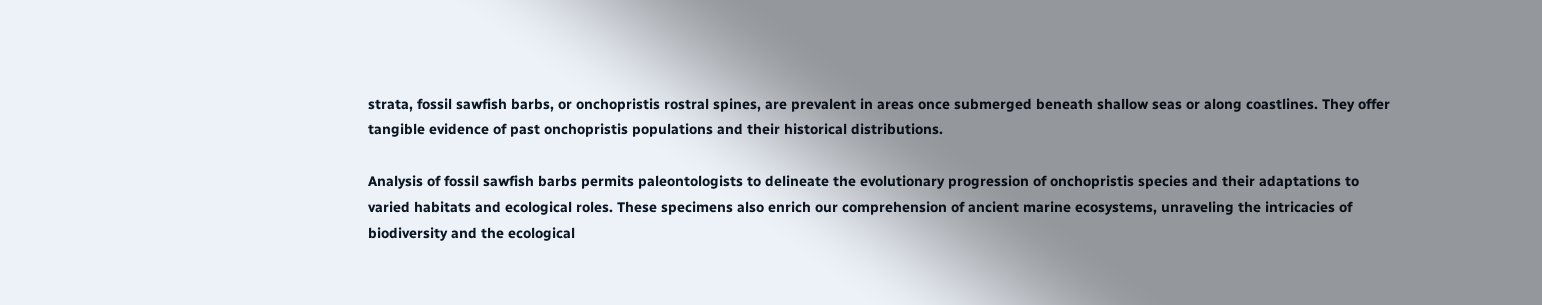strata, fossil sawfish barbs, or onchopristis rostral spines, are prevalent in areas once submerged beneath shallow seas or along coastlines. They offer tangible evidence of past onchopristis populations and their historical distributions.

Analysis of fossil sawfish barbs permits paleontologists to delineate the evolutionary progression of onchopristis species and their adaptations to varied habitats and ecological roles. These specimens also enrich our comprehension of ancient marine ecosystems, unraveling the intricacies of biodiversity and the ecological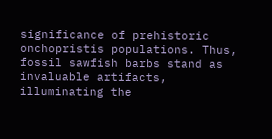significance of prehistoric onchopristis populations. Thus, fossil sawfish barbs stand as invaluable artifacts, illuminating the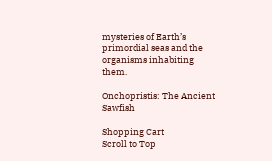mysteries of Earth’s primordial seas and the organisms inhabiting them.

Onchopristis: The Ancient Sawfish

Shopping Cart
Scroll to Top